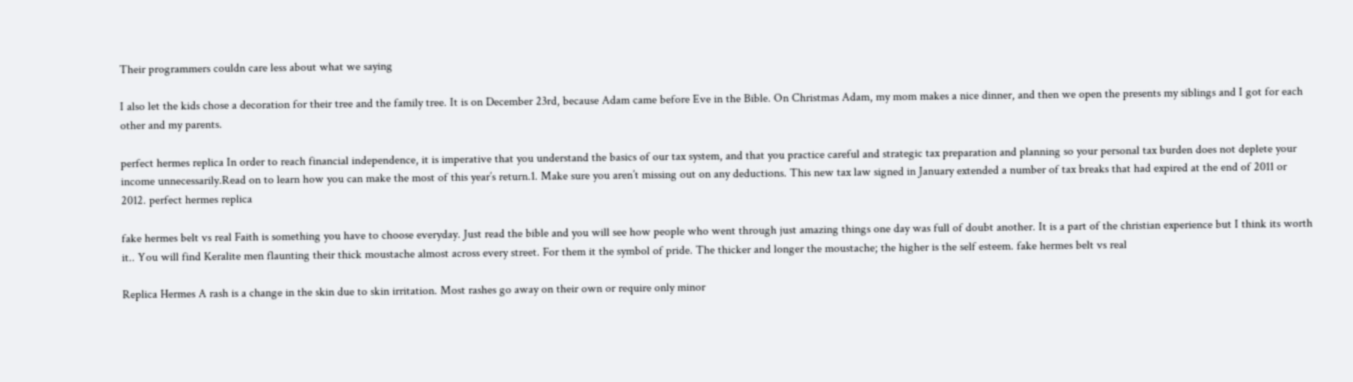Their programmers couldn care less about what we saying

I also let the kids chose a decoration for their tree and the family tree. It is on December 23rd, because Adam came before Eve in the Bible. On Christmas Adam, my mom makes a nice dinner, and then we open the presents my siblings and I got for each other and my parents.

perfect hermes replica In order to reach financial independence, it is imperative that you understand the basics of our tax system, and that you practice careful and strategic tax preparation and planning so your personal tax burden does not deplete your income unnecessarily.Read on to learn how you can make the most of this year’s return.1. Make sure you aren’t missing out on any deductions. This new tax law signed in January extended a number of tax breaks that had expired at the end of 2011 or 2012. perfect hermes replica

fake hermes belt vs real Faith is something you have to choose everyday. Just read the bible and you will see how people who went through just amazing things one day was full of doubt another. It is a part of the christian experience but I think its worth it.. You will find Keralite men flaunting their thick moustache almost across every street. For them it the symbol of pride. The thicker and longer the moustache; the higher is the self esteem. fake hermes belt vs real

Replica Hermes A rash is a change in the skin due to skin irritation. Most rashes go away on their own or require only minor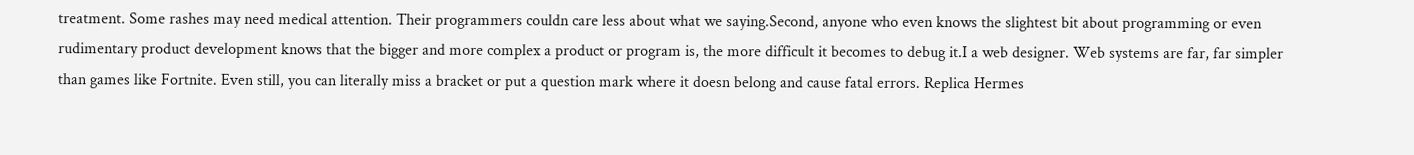treatment. Some rashes may need medical attention. Their programmers couldn care less about what we saying.Second, anyone who even knows the slightest bit about programming or even rudimentary product development knows that the bigger and more complex a product or program is, the more difficult it becomes to debug it.I a web designer. Web systems are far, far simpler than games like Fortnite. Even still, you can literally miss a bracket or put a question mark where it doesn belong and cause fatal errors. Replica Hermes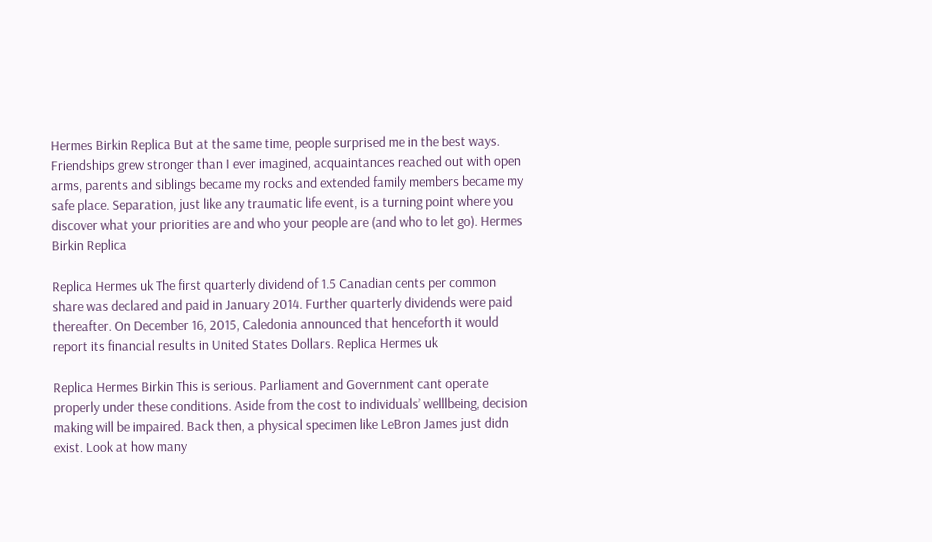Hermes Birkin Replica But at the same time, people surprised me in the best ways. Friendships grew stronger than I ever imagined, acquaintances reached out with open arms, parents and siblings became my rocks and extended family members became my safe place. Separation, just like any traumatic life event, is a turning point where you discover what your priorities are and who your people are (and who to let go). Hermes Birkin Replica

Replica Hermes uk The first quarterly dividend of 1.5 Canadian cents per common share was declared and paid in January 2014. Further quarterly dividends were paid thereafter. On December 16, 2015, Caledonia announced that henceforth it would report its financial results in United States Dollars. Replica Hermes uk

Replica Hermes Birkin This is serious. Parliament and Government cant operate properly under these conditions. Aside from the cost to individuals’ welllbeing, decision making will be impaired. Back then, a physical specimen like LeBron James just didn exist. Look at how many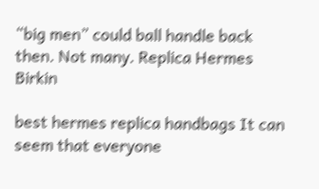“big men” could ball handle back then. Not many. Replica Hermes Birkin

best hermes replica handbags It can seem that everyone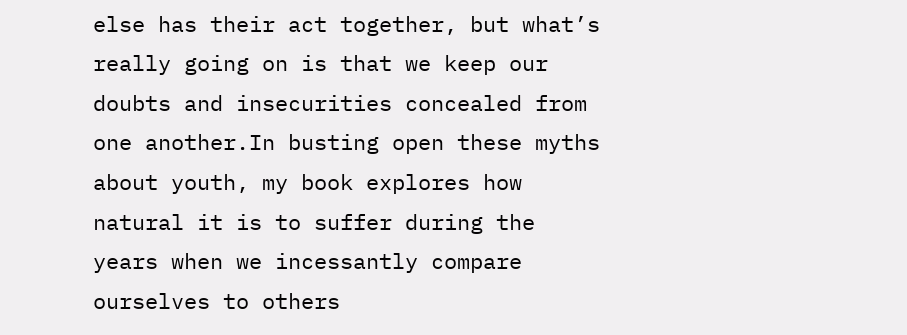else has their act together, but what’s really going on is that we keep our doubts and insecurities concealed from one another.In busting open these myths about youth, my book explores how natural it is to suffer during the years when we incessantly compare ourselves to others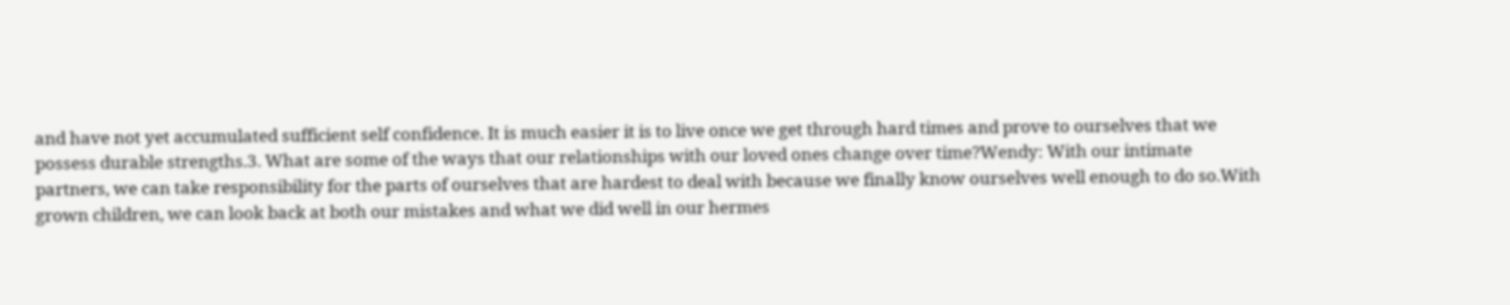and have not yet accumulated sufficient self confidence. It is much easier it is to live once we get through hard times and prove to ourselves that we possess durable strengths.3. What are some of the ways that our relationships with our loved ones change over time?Wendy: With our intimate partners, we can take responsibility for the parts of ourselves that are hardest to deal with because we finally know ourselves well enough to do so.With grown children, we can look back at both our mistakes and what we did well in our hermes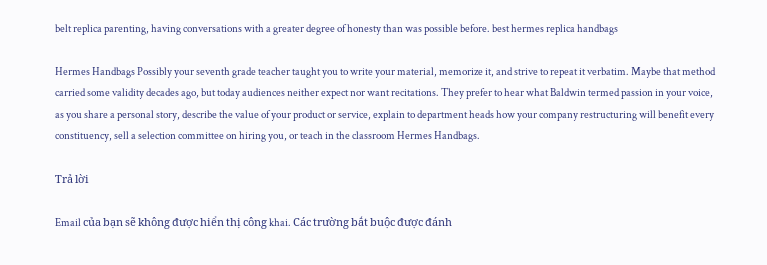belt replica parenting, having conversations with a greater degree of honesty than was possible before. best hermes replica handbags

Hermes Handbags Possibly your seventh grade teacher taught you to write your material, memorize it, and strive to repeat it verbatim. Maybe that method carried some validity decades ago, but today audiences neither expect nor want recitations. They prefer to hear what Baldwin termed passion in your voice, as you share a personal story, describe the value of your product or service, explain to department heads how your company restructuring will benefit every constituency, sell a selection committee on hiring you, or teach in the classroom Hermes Handbags.

Trả lời

Email của bạn sẽ không được hiển thị công khai. Các trường bắt buộc được đánh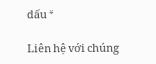dấu *

Liên hệ với chúng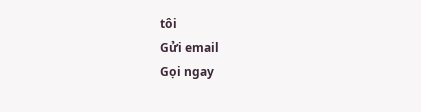tôi
Gửi email
Gọi ngay